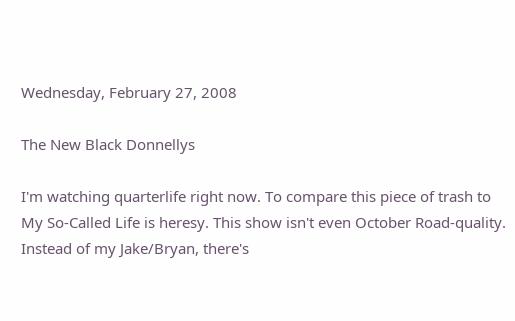Wednesday, February 27, 2008

The New Black Donnellys

I'm watching quarterlife right now. To compare this piece of trash to My So-Called Life is heresy. This show isn't even October Road-quality. Instead of my Jake/Bryan, there's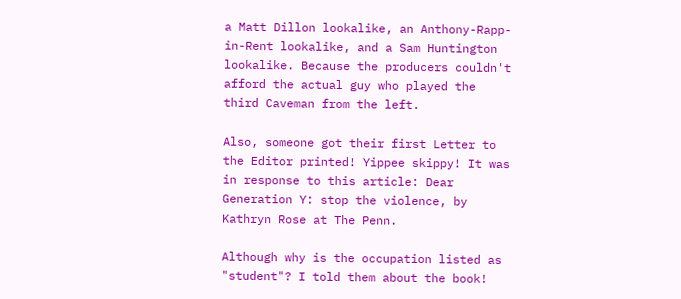a Matt Dillon lookalike, an Anthony-Rapp-in-Rent lookalike, and a Sam Huntington lookalike. Because the producers couldn't afford the actual guy who played the third Caveman from the left.

Also, someone got their first Letter to the Editor printed! Yippee skippy! It was in response to this article: Dear Generation Y: stop the violence, by Kathryn Rose at The Penn.

Although why is the occupation listed as "student"? I told them about the book!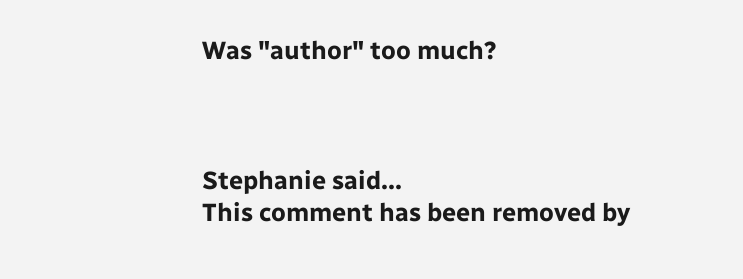Was "author" too much?



Stephanie said...
This comment has been removed by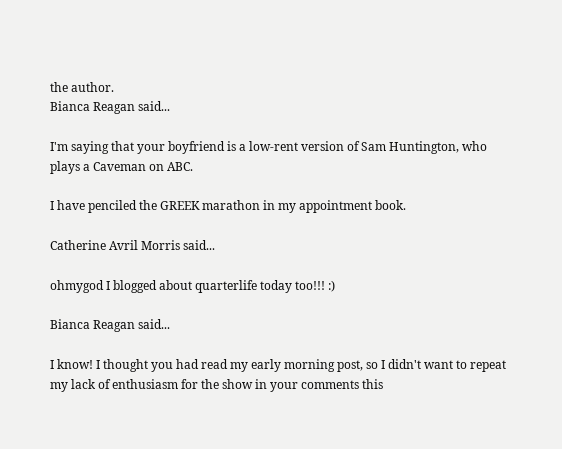the author.
Bianca Reagan said...

I'm saying that your boyfriend is a low-rent version of Sam Huntington, who plays a Caveman on ABC.

I have penciled the GREEK marathon in my appointment book.

Catherine Avril Morris said...

ohmygod I blogged about quarterlife today too!!! :)

Bianca Reagan said...

I know! I thought you had read my early morning post, so I didn't want to repeat my lack of enthusiasm for the show in your comments this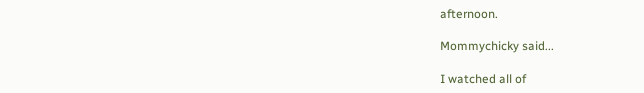afternoon.

Mommychicky said...

I watched all of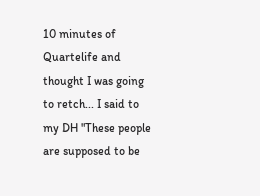10 minutes of Quartelife and thought I was going to retch... I said to my DH "These people are supposed to be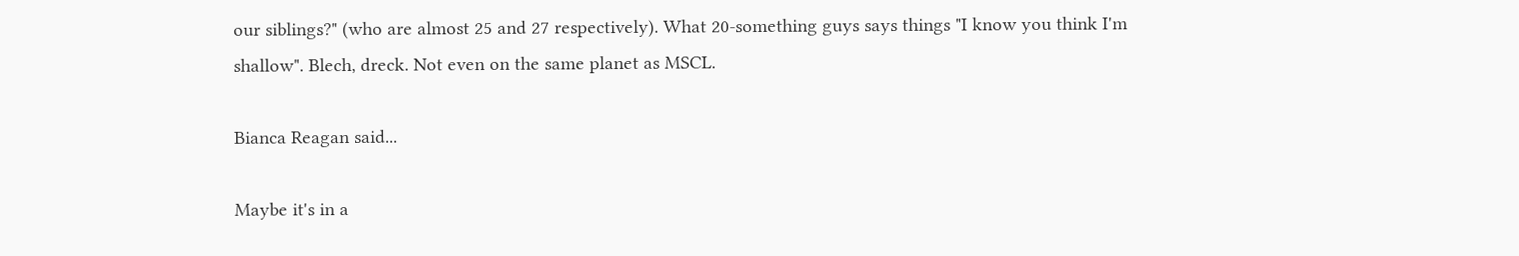our siblings?" (who are almost 25 and 27 respectively). What 20-something guys says things "I know you think I'm shallow". Blech, dreck. Not even on the same planet as MSCL.

Bianca Reagan said...

Maybe it's in a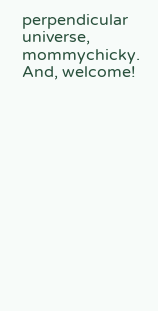perpendicular universe, mommychicky. And, welcome!